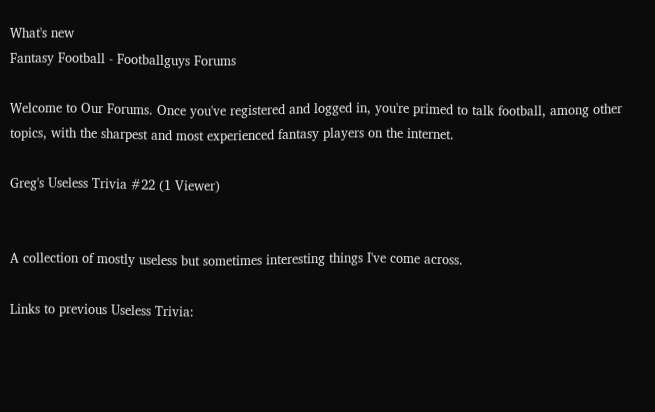What's new
Fantasy Football - Footballguys Forums

Welcome to Our Forums. Once you've registered and logged in, you're primed to talk football, among other topics, with the sharpest and most experienced fantasy players on the internet.

Greg's Useless Trivia #22 (1 Viewer)


A collection of mostly useless but sometimes interesting things I've come across.

Links to previous Useless Trivia: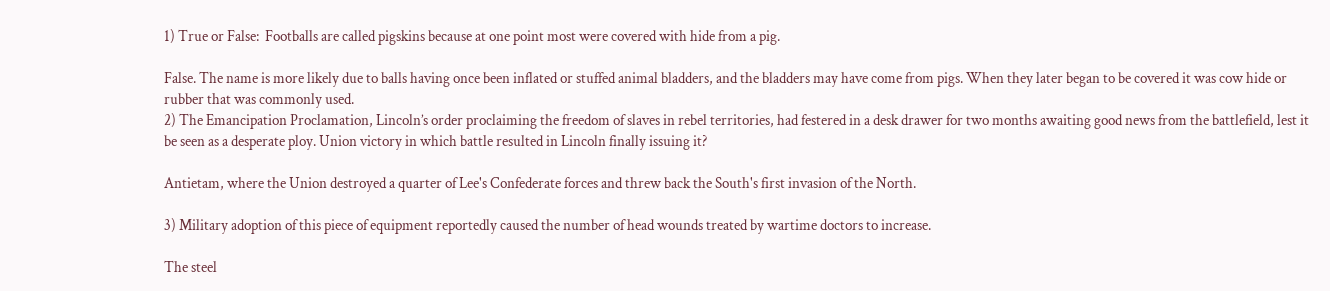1) True or False:  Footballs are called pigskins because at one point most were covered with hide from a pig.

False. The name is more likely due to balls having once been inflated or stuffed animal bladders, and the bladders may have come from pigs. When they later began to be covered it was cow hide or rubber that was commonly used.
2) The Emancipation Proclamation, Lincoln’s order proclaiming the freedom of slaves in rebel territories, had festered in a desk drawer for two months awaiting good news from the battlefield, lest it be seen as a desperate ploy. Union victory in which battle resulted in Lincoln finally issuing it?

Antietam, where the Union destroyed a quarter of Lee's Confederate forces and threw back the South's first invasion of the North.

3) Military adoption of this piece of equipment reportedly caused the number of head wounds treated by wartime doctors to increase.

The steel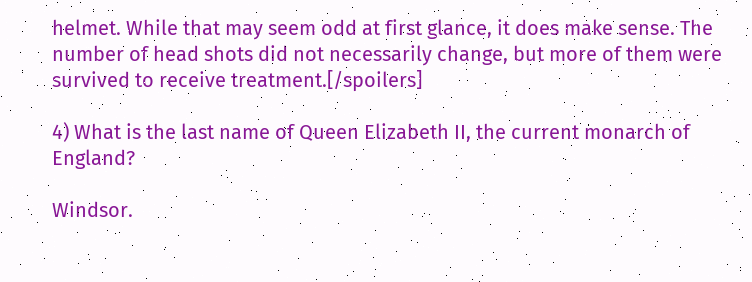helmet. While that may seem odd at first glance, it does make sense. The number of head shots did not necessarily change, but more of them were survived to receive treatment.[/spoilers]

4) What is the last name of Queen Elizabeth II, the current monarch of England?

Windsor.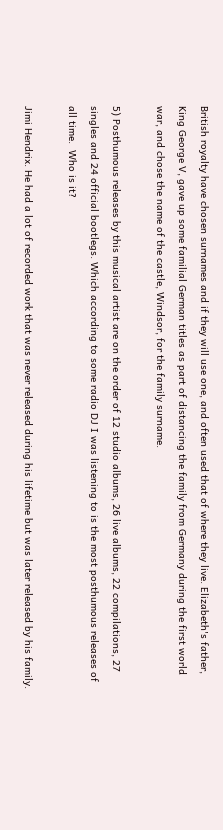British royalty have chosen surnames and if they will use one, and often used that of where they live. Elizabeth's father, King George V, gave up some familial German titles as part of distancing the family from Germany during the first world war, and chose the name of the castle, Windsor, for the family surname.

5) Posthumous releases by this musical artist are on the order of 12 studio albums, 26 live albums, 22 compilations, 27 singles and 24 official bootlegs. Which according to some radio DJ I was listening to is the most posthumous releases of all time.  Who is it?

Jimi Hendrix. He had a lot of recorded work that was never released during his lifetime but was later released by his family.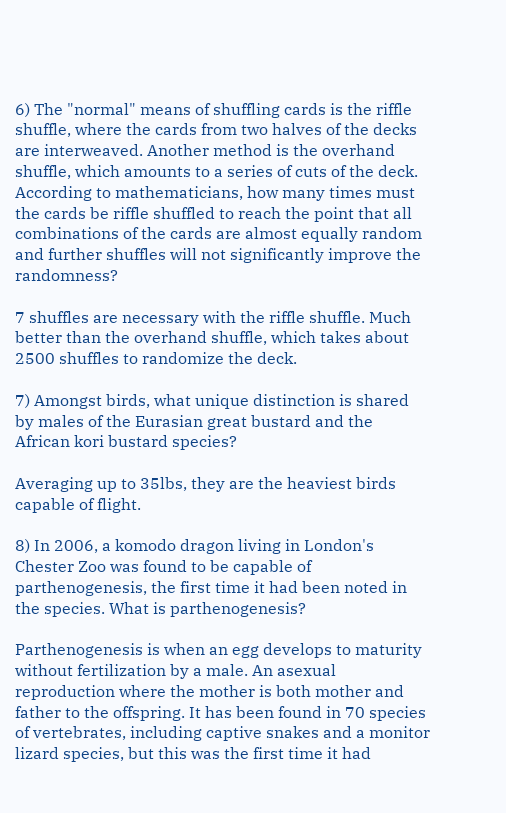6) The "normal" means of shuffling cards is the riffle shuffle, where the cards from two halves of the decks are interweaved. Another method is the overhand shuffle, which amounts to a series of cuts of the deck.  According to mathematicians, how many times must the cards be riffle shuffled to reach the point that all combinations of the cards are almost equally random and further shuffles will not significantly improve the randomness?

7 shuffles are necessary with the riffle shuffle. Much better than the overhand shuffle, which takes about 2500 shuffles to randomize the deck.

7) Amongst birds, what unique distinction is shared by males of the Eurasian great bustard and the African kori bustard species?

Averaging up to 35lbs, they are the heaviest birds capable of flight.

8) In 2006, a komodo dragon living in London's Chester Zoo was found to be capable of parthenogenesis, the first time it had been noted in the species. What is parthenogenesis?

Parthenogenesis is when an egg develops to maturity without fertilization by a male. An asexual reproduction where the mother is both mother and father to the offspring. It has been found in 70 species of vertebrates, including captive snakes and a monitor lizard species, but this was the first time it had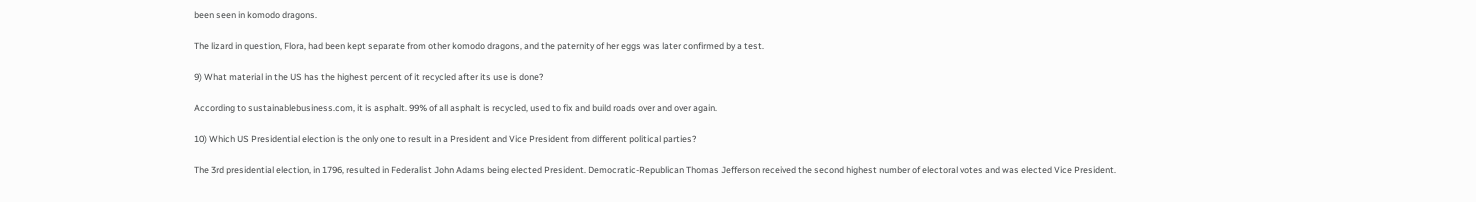been seen in komodo dragons.

The lizard in question, Flora, had been kept separate from other komodo dragons, and the paternity of her eggs was later confirmed by a test.

9) What material in the US has the highest percent of it recycled after its use is done?

According to sustainablebusiness.com, it is asphalt. 99% of all asphalt is recycled, used to fix and build roads over and over again.

10) Which US Presidential election is the only one to result in a President and Vice President from different political parties?

The 3rd presidential election, in 1796, resulted in Federalist John Adams being elected President. Democratic-Republican Thomas Jefferson received the second highest number of electoral votes and was elected Vice President.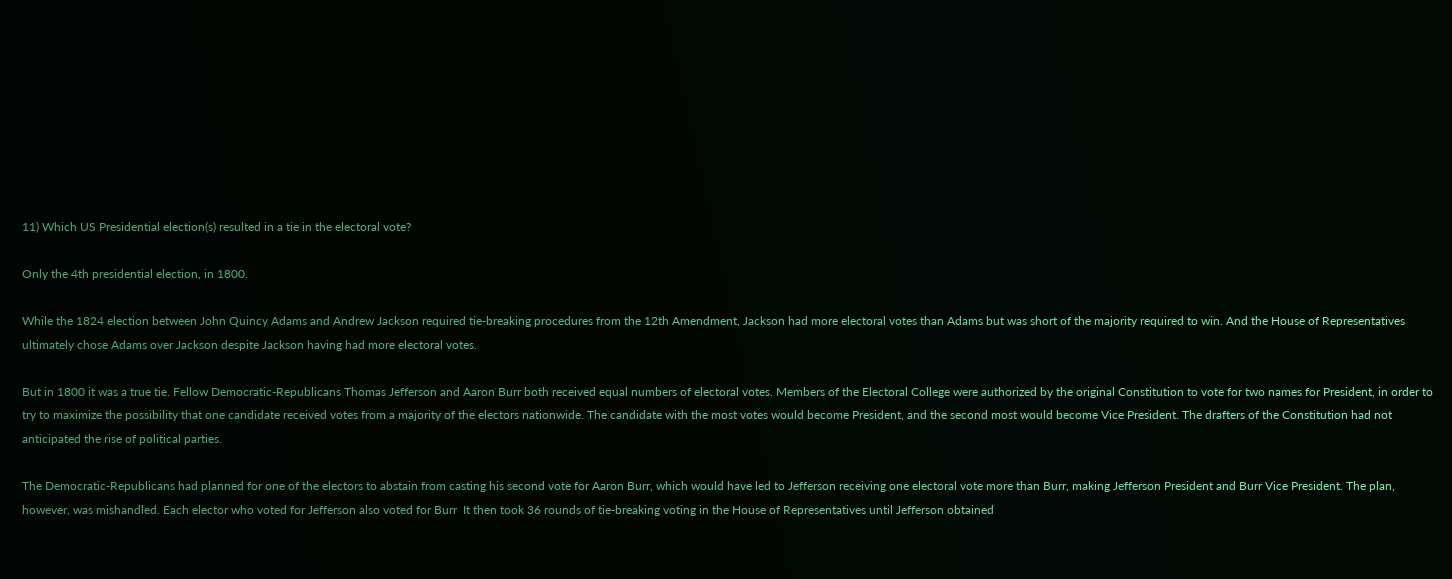11) Which US Presidential election(s) resulted in a tie in the electoral vote?

Only the 4th presidential election, in 1800.

While the 1824 election between John Quincy Adams and Andrew Jackson required tie-breaking procedures from the 12th Amendment, Jackson had more electoral votes than Adams but was short of the majority required to win. And the House of Representatives ultimately chose Adams over Jackson despite Jackson having had more electoral votes.

But in 1800 it was a true tie. Fellow Democratic-Republicans Thomas Jefferson and Aaron Burr both received equal numbers of electoral votes. Members of the Electoral College were authorized by the original Constitution to vote for two names for President, in order to try to maximize the possibility that one candidate received votes from a majority of the electors nationwide. The candidate with the most votes would become President, and the second most would become Vice President. The drafters of the Constitution had not anticipated the rise of political parties.

The Democratic-Republicans had planned for one of the electors to abstain from casting his second vote for Aaron Burr, which would have led to Jefferson receiving one electoral vote more than Burr, making Jefferson President and Burr Vice President. The plan, however, was mishandled. Each elector who voted for Jefferson also voted for Burr  It then took 36 rounds of tie-breaking voting in the House of Representatives until Jefferson obtained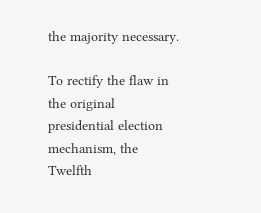the majority necessary.

To rectify the flaw in the original presidential election mechanism, the Twelfth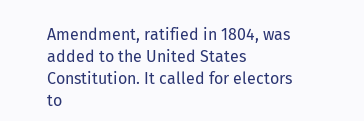Amendment, ratified in 1804, was added to the United States Constitution. It called for electors to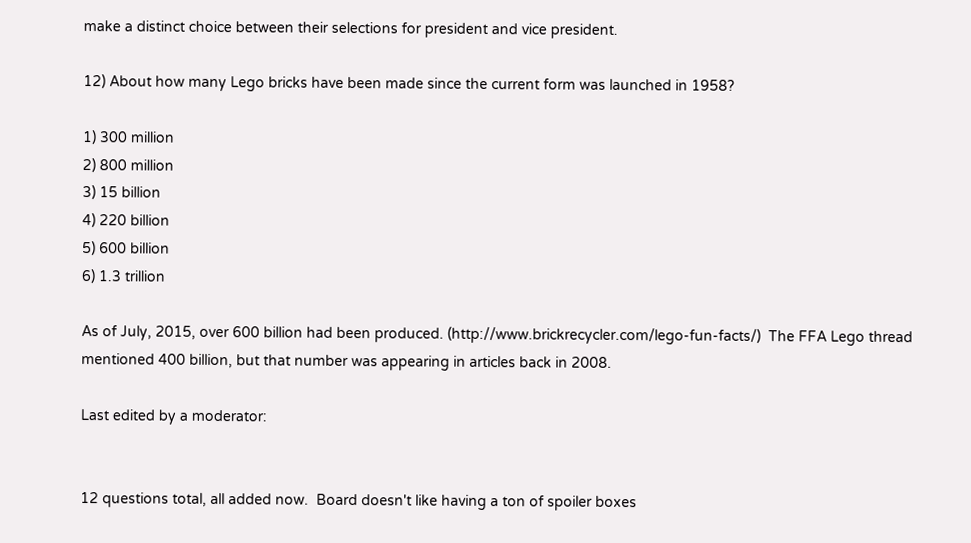make a distinct choice between their selections for president and vice president.

12) About how many Lego bricks have been made since the current form was launched in 1958?

1) 300 million
2) 800 million
3) 15 billion
4) 220 billion
5) 600 billion
6) 1.3 trillion

As of July, 2015, over 600 billion had been produced. (http://www.brickrecycler.com/lego-fun-facts/)  The FFA Lego thread mentioned 400 billion, but that number was appearing in articles back in 2008.

Last edited by a moderator:


12 questions total, all added now.  Board doesn't like having a ton of spoiler boxes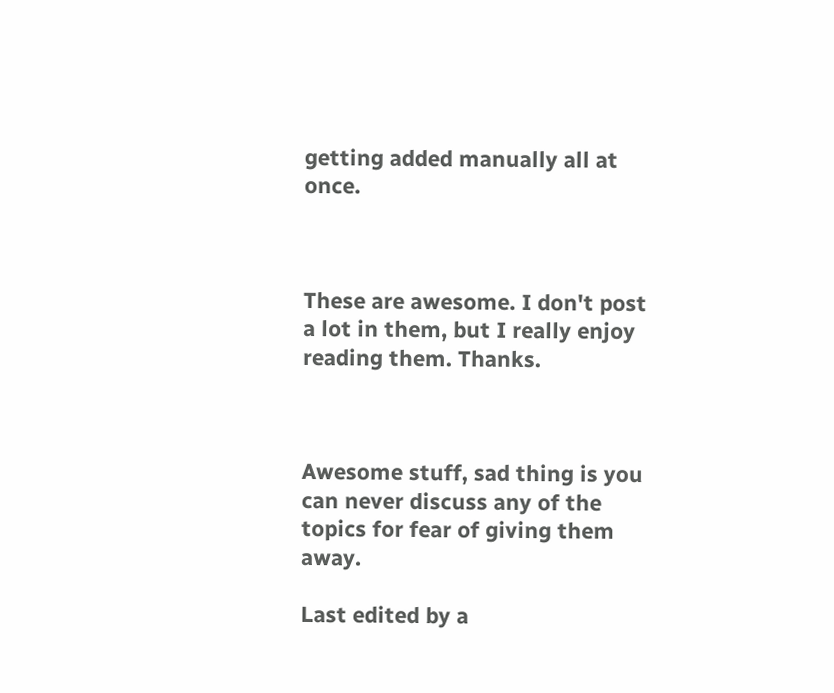getting added manually all at once.



These are awesome. I don't post a lot in them, but I really enjoy reading them. Thanks.



Awesome stuff, sad thing is you can never discuss any of the topics for fear of giving them away.

Last edited by a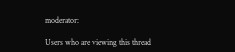moderator:

Users who are viewing this thread